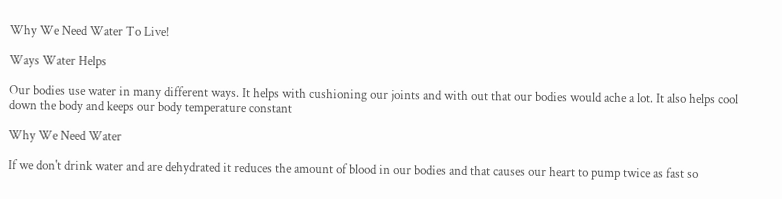Why We Need Water To Live!

Ways Water Helps

Our bodies use water in many different ways. It helps with cushioning our joints and with out that our bodies would ache a lot. It also helps cool down the body and keeps our body temperature constant

Why We Need Water

If we don't drink water and are dehydrated it reduces the amount of blood in our bodies and that causes our heart to pump twice as fast so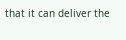that it can deliver the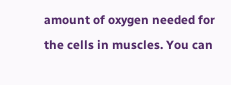amount of oxygen needed for the cells in muscles. You can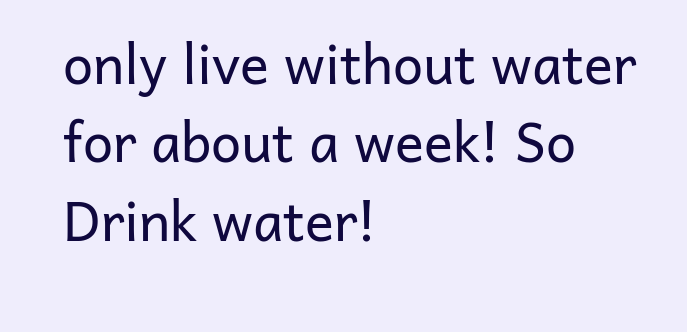only live without water for about a week! So Drink water!